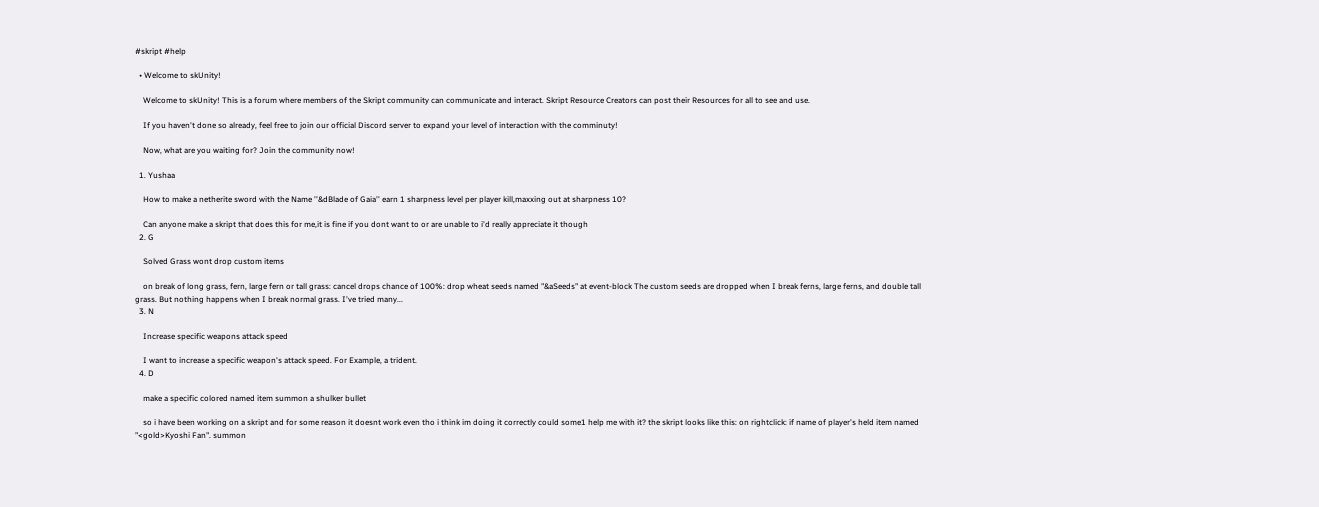#skript #help

  • Welcome to skUnity!

    Welcome to skUnity! This is a forum where members of the Skript community can communicate and interact. Skript Resource Creators can post their Resources for all to see and use.

    If you haven't done so already, feel free to join our official Discord server to expand your level of interaction with the comminuty!

    Now, what are you waiting for? Join the community now!

  1. Yushaa

    How to make a netherite sword with the Name ''&dBlade of Gaia'' earn 1 sharpness level per player kill,maxxing out at sharpness 10?

    Can anyone make a skript that does this for me,it is fine if you dont want to or are unable to i'd really appreciate it though
  2. G

    Solved Grass wont drop custom items

    on break of long grass, fern, large fern or tall grass: cancel drops chance of 100%: drop wheat seeds named "&aSeeds" at event-block The custom seeds are dropped when I break ferns, large ferns, and double tall grass. But nothing happens when I break normal grass. I've tried many...
  3. N

    Increase specific weapons attack speed

    I want to increase a specific weapon's attack speed. For Example, a trident.
  4. D

    make a specific colored named item summon a shulker bullet

    so i have been working on a skript and for some reason it doesnt work even tho i think im doing it correctly could some1 help me with it? the skript looks like this: on rightclick: if name of player's held item named "<gold>Kyoshi Fan". summon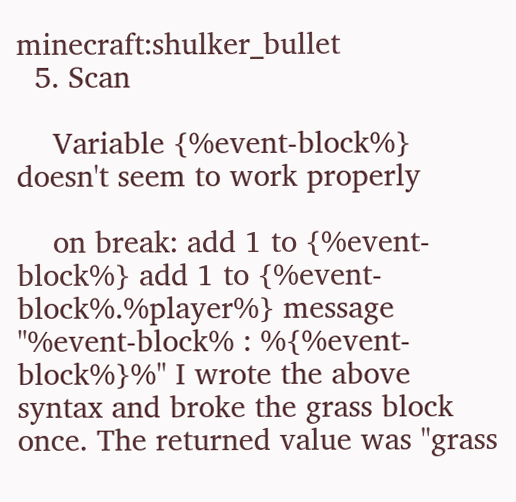minecraft:shulker_bullet
  5. Scan

    Variable {%event-block%} doesn't seem to work properly

    on break: add 1 to {%event-block%} add 1 to {%event-block%.%player%} message "%event-block% : %{%event-block%}%" I wrote the above syntax and broke the grass block once. The returned value was "grass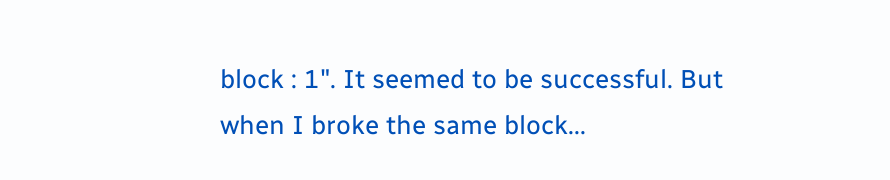block : 1". It seemed to be successful. But when I broke the same block...